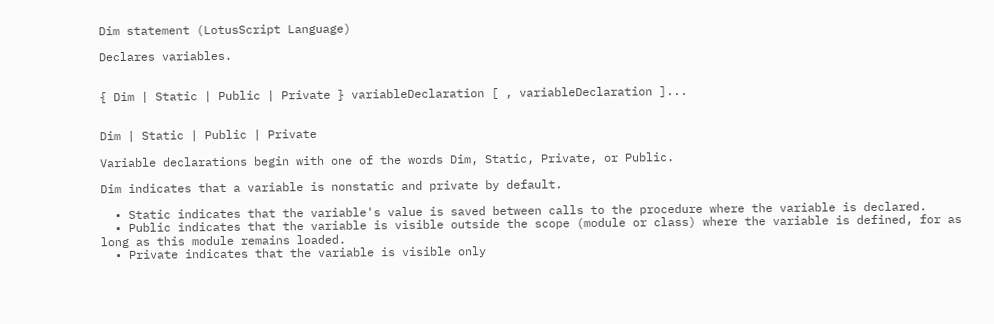Dim statement (LotusScript Language)

Declares variables.


{ Dim | Static | Public | Private } variableDeclaration [ , variableDeclaration ]...


Dim | Static | Public | Private

Variable declarations begin with one of the words Dim, Static, Private, or Public.

Dim indicates that a variable is nonstatic and private by default.

  • Static indicates that the variable's value is saved between calls to the procedure where the variable is declared.
  • Public indicates that the variable is visible outside the scope (module or class) where the variable is defined, for as long as this module remains loaded.
  • Private indicates that the variable is visible only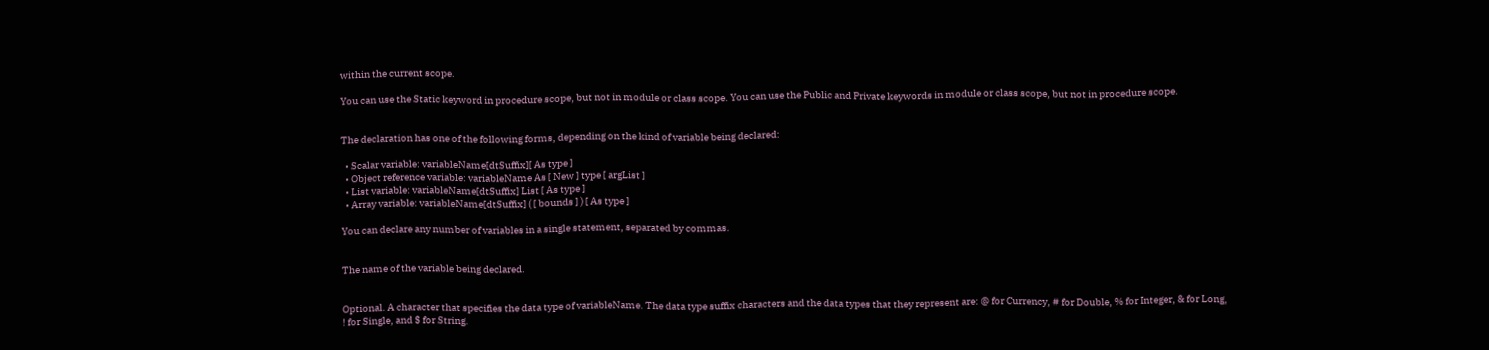within the current scope.

You can use the Static keyword in procedure scope, but not in module or class scope. You can use the Public and Private keywords in module or class scope, but not in procedure scope.


The declaration has one of the following forms, depending on the kind of variable being declared:

  • Scalar variable: variableName[dtSuffix][ As type ]
  • Object reference variable: variableName As [ New ] type [ argList ]
  • List variable: variableName[dtSuffix] List [ As type ]
  • Array variable: variableName[dtSuffix] ( [ bounds ] ) [ As type ]

You can declare any number of variables in a single statement, separated by commas.


The name of the variable being declared.


Optional. A character that specifies the data type of variableName. The data type suffix characters and the data types that they represent are: @ for Currency, # for Double, % for Integer, & for Long, ! for Single, and $ for String.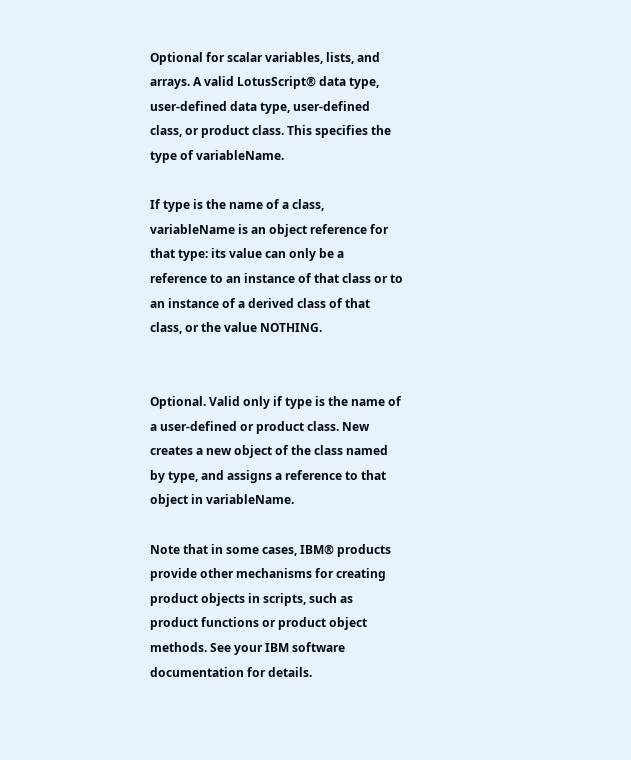Optional for scalar variables, lists, and arrays. A valid LotusScript® data type, user-defined data type, user-defined class, or product class. This specifies the type of variableName.

If type is the name of a class, variableName is an object reference for that type: its value can only be a reference to an instance of that class or to an instance of a derived class of that class, or the value NOTHING.


Optional. Valid only if type is the name of a user-defined or product class. New creates a new object of the class named by type, and assigns a reference to that object in variableName.

Note that in some cases, IBM® products provide other mechanisms for creating product objects in scripts, such as product functions or product object methods. See your IBM software documentation for details.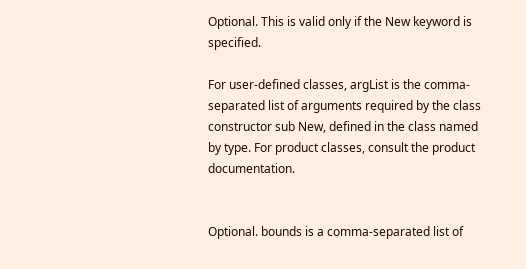Optional. This is valid only if the New keyword is specified.

For user-defined classes, argList is the comma-separated list of arguments required by the class constructor sub New, defined in the class named by type. For product classes, consult the product documentation.


Optional. bounds is a comma-separated list of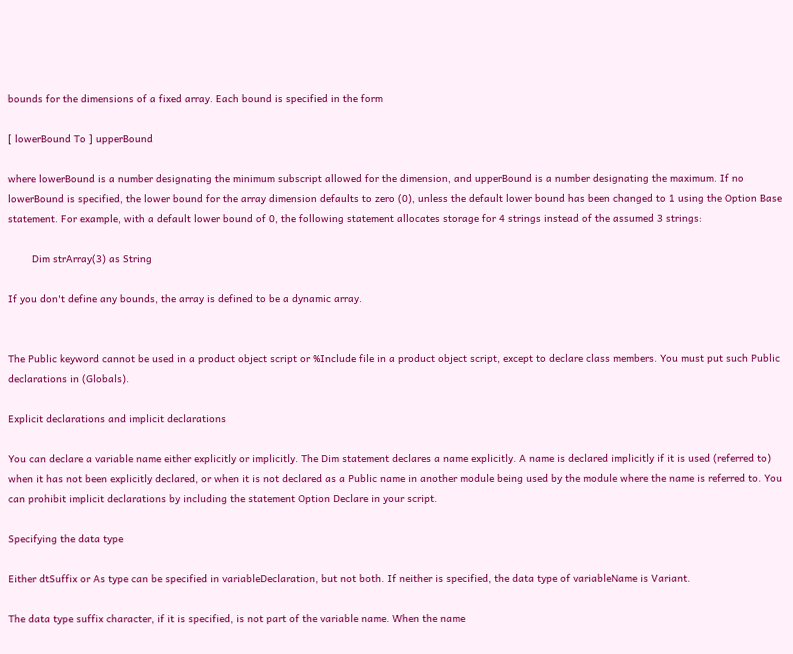bounds for the dimensions of a fixed array. Each bound is specified in the form

[ lowerBound To ] upperBound

where lowerBound is a number designating the minimum subscript allowed for the dimension, and upperBound is a number designating the maximum. If no lowerBound is specified, the lower bound for the array dimension defaults to zero (0), unless the default lower bound has been changed to 1 using the Option Base statement. For example, with a default lower bound of 0, the following statement allocates storage for 4 strings instead of the assumed 3 strings:

        Dim strArray(3) as String

If you don't define any bounds, the array is defined to be a dynamic array.


The Public keyword cannot be used in a product object script or %Include file in a product object script, except to declare class members. You must put such Public declarations in (Globals).

Explicit declarations and implicit declarations

You can declare a variable name either explicitly or implicitly. The Dim statement declares a name explicitly. A name is declared implicitly if it is used (referred to) when it has not been explicitly declared, or when it is not declared as a Public name in another module being used by the module where the name is referred to. You can prohibit implicit declarations by including the statement Option Declare in your script.

Specifying the data type

Either dtSuffix or As type can be specified in variableDeclaration, but not both. If neither is specified, the data type of variableName is Variant.

The data type suffix character, if it is specified, is not part of the variable name. When the name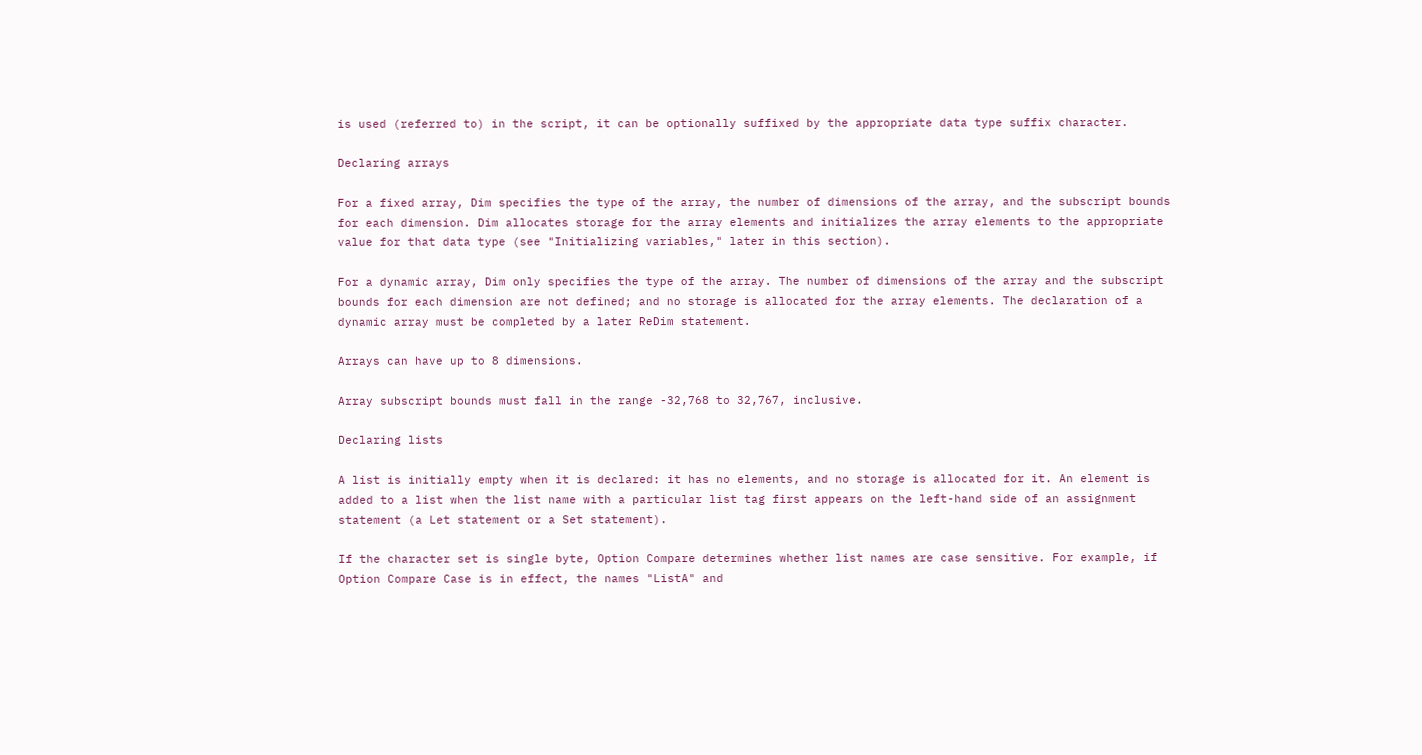is used (referred to) in the script, it can be optionally suffixed by the appropriate data type suffix character.

Declaring arrays

For a fixed array, Dim specifies the type of the array, the number of dimensions of the array, and the subscript bounds for each dimension. Dim allocates storage for the array elements and initializes the array elements to the appropriate value for that data type (see "Initializing variables," later in this section).

For a dynamic array, Dim only specifies the type of the array. The number of dimensions of the array and the subscript bounds for each dimension are not defined; and no storage is allocated for the array elements. The declaration of a dynamic array must be completed by a later ReDim statement.

Arrays can have up to 8 dimensions.

Array subscript bounds must fall in the range -32,768 to 32,767, inclusive.

Declaring lists

A list is initially empty when it is declared: it has no elements, and no storage is allocated for it. An element is added to a list when the list name with a particular list tag first appears on the left-hand side of an assignment statement (a Let statement or a Set statement).

If the character set is single byte, Option Compare determines whether list names are case sensitive. For example, if Option Compare Case is in effect, the names "ListA" and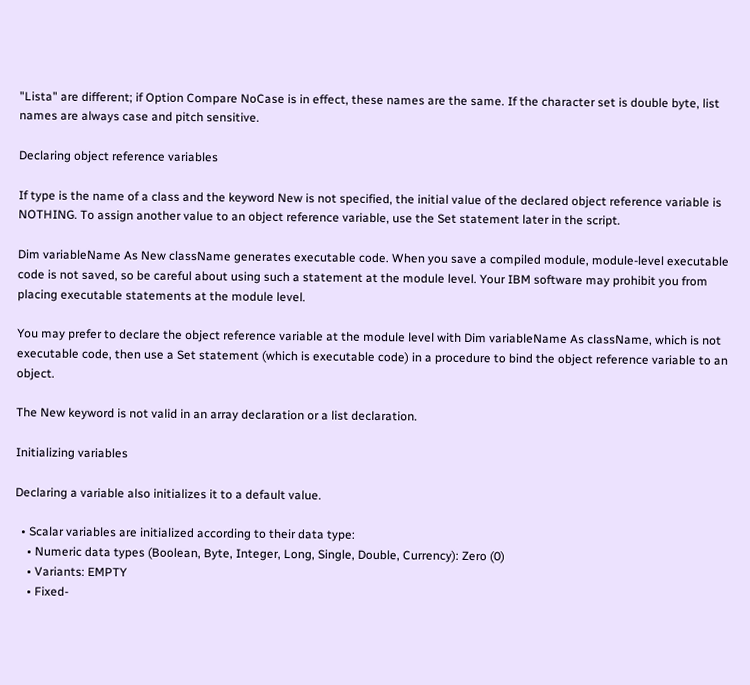"Lista" are different; if Option Compare NoCase is in effect, these names are the same. If the character set is double byte, list names are always case and pitch sensitive.

Declaring object reference variables

If type is the name of a class and the keyword New is not specified, the initial value of the declared object reference variable is NOTHING. To assign another value to an object reference variable, use the Set statement later in the script.

Dim variableName As New className generates executable code. When you save a compiled module, module-level executable code is not saved, so be careful about using such a statement at the module level. Your IBM software may prohibit you from placing executable statements at the module level.

You may prefer to declare the object reference variable at the module level with Dim variableName As className, which is not executable code, then use a Set statement (which is executable code) in a procedure to bind the object reference variable to an object.

The New keyword is not valid in an array declaration or a list declaration.

Initializing variables

Declaring a variable also initializes it to a default value.

  • Scalar variables are initialized according to their data type:
    • Numeric data types (Boolean, Byte, Integer, Long, Single, Double, Currency): Zero (0)
    • Variants: EMPTY
    • Fixed-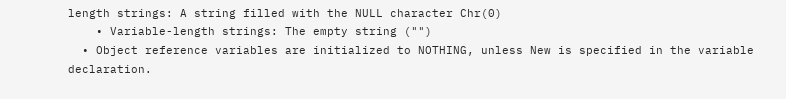length strings: A string filled with the NULL character Chr(0)
    • Variable-length strings: The empty string ("")
  • Object reference variables are initialized to NOTHING, unless New is specified in the variable declaration.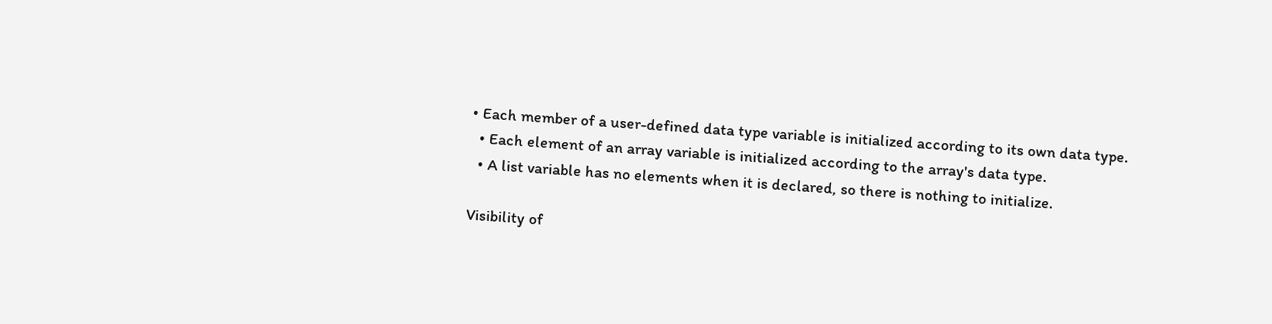• Each member of a user-defined data type variable is initialized according to its own data type.
  • Each element of an array variable is initialized according to the array's data type.
  • A list variable has no elements when it is declared, so there is nothing to initialize.

Visibility of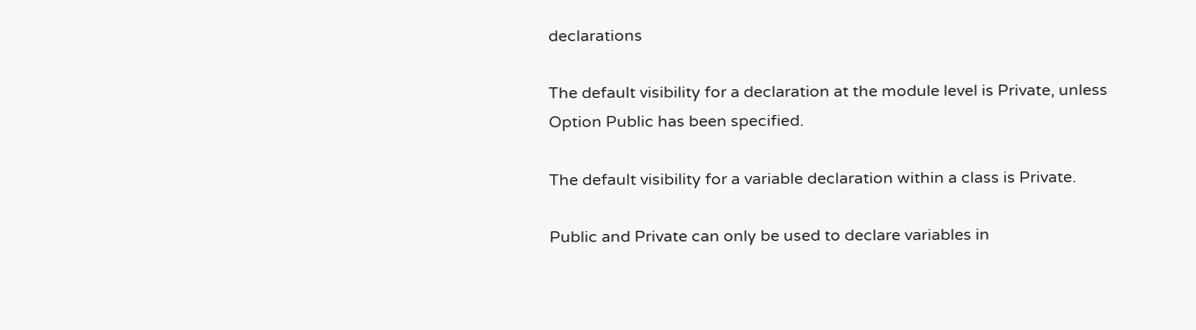declarations

The default visibility for a declaration at the module level is Private, unless Option Public has been specified.

The default visibility for a variable declaration within a class is Private.

Public and Private can only be used to declare variables in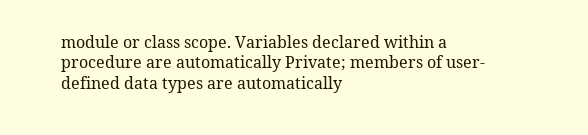module or class scope. Variables declared within a procedure are automatically Private; members of user-defined data types are automatically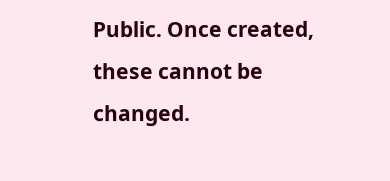Public. Once created, these cannot be changed.